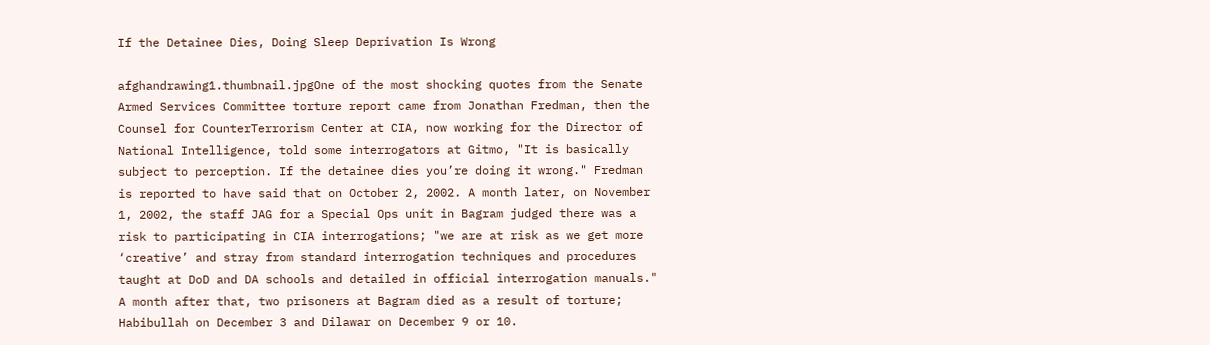If the Detainee Dies, Doing Sleep Deprivation Is Wrong

afghandrawing1.thumbnail.jpgOne of the most shocking quotes from the Senate Armed Services Committee torture report came from Jonathan Fredman, then the Counsel for CounterTerrorism Center at CIA, now working for the Director of National Intelligence, told some interrogators at Gitmo, "It is basically subject to perception. If the detainee dies you’re doing it wrong." Fredman is reported to have said that on October 2, 2002. A month later, on November 1, 2002, the staff JAG for a Special Ops unit in Bagram judged there was a risk to participating in CIA interrogations; "we are at risk as we get more ‘creative’ and stray from standard interrogation techniques and procedures taught at DoD and DA schools and detailed in official interrogation manuals." A month after that, two prisoners at Bagram died as a result of torture; Habibullah on December 3 and Dilawar on December 9 or 10.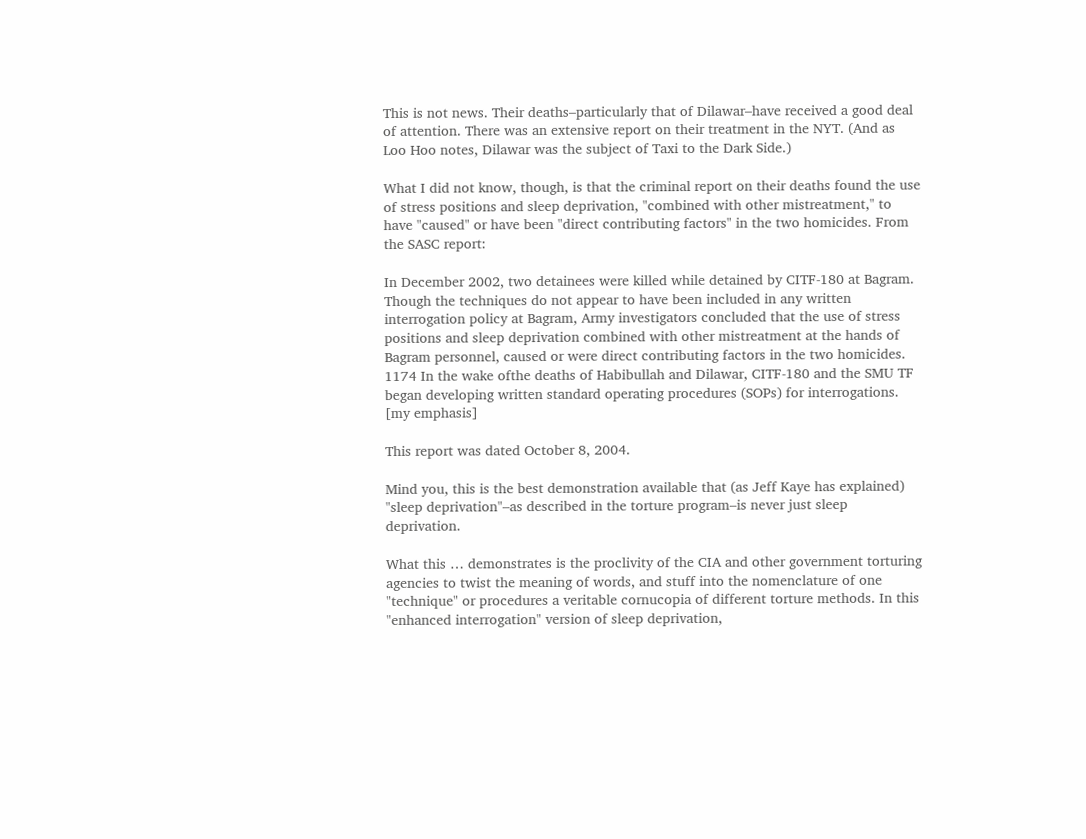This is not news. Their deaths–particularly that of Dilawar–have received a good deal of attention. There was an extensive report on their treatment in the NYT. (And as Loo Hoo notes, Dilawar was the subject of Taxi to the Dark Side.)

What I did not know, though, is that the criminal report on their deaths found the use of stress positions and sleep deprivation, "combined with other mistreatment," to have "caused" or have been "direct contributing factors" in the two homicides. From the SASC report:

In December 2002, two detainees were killed while detained by CITF-180 at Bagram. Though the techniques do not appear to have been included in any written interrogation policy at Bagram, Army investigators concluded that the use of stress positions and sleep deprivation combined with other mistreatment at the hands of Bagram personnel, caused or were direct contributing factors in the two homicides. 1174 In the wake ofthe deaths of Habibullah and Dilawar, CITF-180 and the SMU TF began developing written standard operating procedures (SOPs) for interrogations. [my emphasis]

This report was dated October 8, 2004.

Mind you, this is the best demonstration available that (as Jeff Kaye has explained) "sleep deprivation"–as described in the torture program–is never just sleep deprivation.

What this … demonstrates is the proclivity of the CIA and other government torturing agencies to twist the meaning of words, and stuff into the nomenclature of one "technique" or procedures a veritable cornucopia of different torture methods. In this "enhanced interrogation" version of sleep deprivation,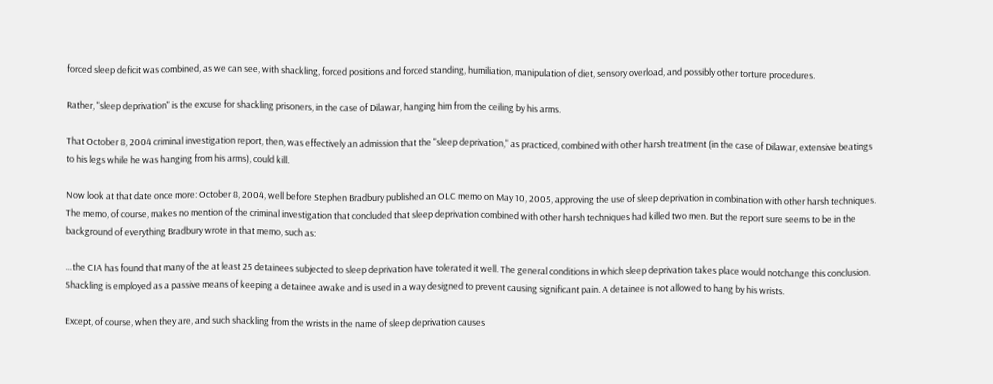forced sleep deficit was combined, as we can see, with shackling, forced positions and forced standing, humiliation, manipulation of diet, sensory overload, and possibly other torture procedures.

Rather, "sleep deprivation" is the excuse for shackling prisoners, in the case of Dilawar, hanging him from the ceiling by his arms.

That October 8, 2004 criminal investigation report, then, was effectively an admission that the "sleep deprivation," as practiced, combined with other harsh treatment (in the case of Dilawar, extensive beatings to his legs while he was hanging from his arms), could kill.

Now look at that date once more: October 8, 2004, well before Stephen Bradbury published an OLC memo on May 10, 2005, approving the use of sleep deprivation in combination with other harsh techniques. The memo, of course, makes no mention of the criminal investigation that concluded that sleep deprivation combined with other harsh techniques had killed two men. But the report sure seems to be in the background of everything Bradbury wrote in that memo, such as:

…the CIA has found that many of the at least 25 detainees subjected to sleep deprivation have tolerated it well. The general conditions in which sleep deprivation takes place would notchange this conclusion. Shackling is employed as a passive means of keeping a detainee awake and is used in a way designed to prevent causing significant pain. A detainee is not allowed to hang by his wrists.

Except, of course, when they are, and such shackling from the wrists in the name of sleep deprivation causes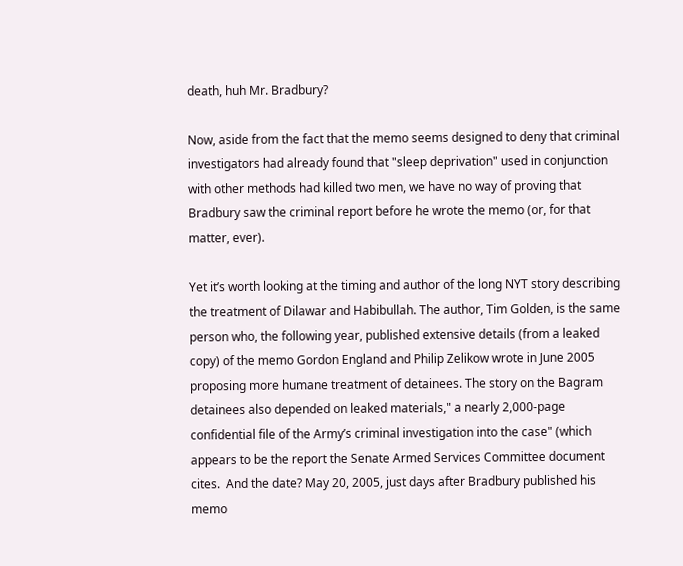death, huh Mr. Bradbury?

Now, aside from the fact that the memo seems designed to deny that criminal investigators had already found that "sleep deprivation" used in conjunction with other methods had killed two men, we have no way of proving that Bradbury saw the criminal report before he wrote the memo (or, for that matter, ever).

Yet it’s worth looking at the timing and author of the long NYT story describing the treatment of Dilawar and Habibullah. The author, Tim Golden, is the same person who, the following year, published extensive details (from a leaked copy) of the memo Gordon England and Philip Zelikow wrote in June 2005 proposing more humane treatment of detainees. The story on the Bagram detainees also depended on leaked materials," a nearly 2,000-page confidential file of the Army’s criminal investigation into the case" (which appears to be the report the Senate Armed Services Committee document cites.  And the date? May 20, 2005, just days after Bradbury published his memo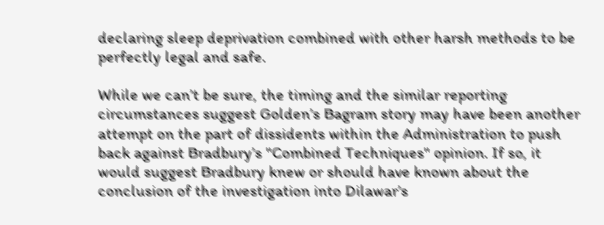declaring sleep deprivation combined with other harsh methods to be perfectly legal and safe.

While we can’t be sure, the timing and the similar reporting circumstances suggest Golden’s Bagram story may have been another attempt on the part of dissidents within the Administration to push back against Bradbury’s "Combined Techniques" opinion. If so, it would suggest Bradbury knew or should have known about the conclusion of the investigation into Dilawar’s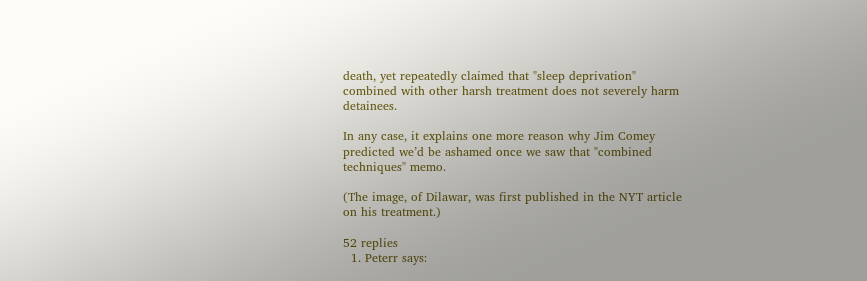death, yet repeatedly claimed that "sleep deprivation" combined with other harsh treatment does not severely harm detainees.

In any case, it explains one more reason why Jim Comey predicted we’d be ashamed once we saw that "combined techniques" memo.

(The image, of Dilawar, was first published in the NYT article on his treatment.)

52 replies
  1. Peterr says: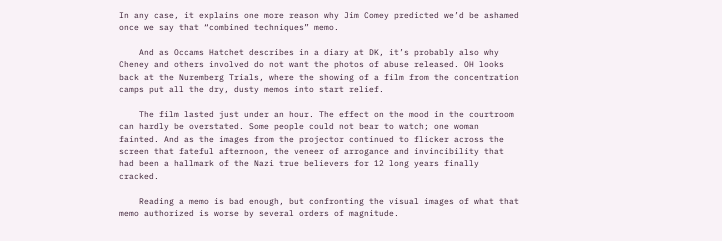In any case, it explains one more reason why Jim Comey predicted we’d be ashamed once we say that “combined techniques” memo.

    And as Occams Hatchet describes in a diary at DK, it’s probably also why Cheney and others involved do not want the photos of abuse released. OH looks back at the Nuremberg Trials, where the showing of a film from the concentration camps put all the dry, dusty memos into start relief.

    The film lasted just under an hour. The effect on the mood in the courtroom can hardly be overstated. Some people could not bear to watch; one woman fainted. And as the images from the projector continued to flicker across the screen that fateful afternoon, the veneer of arrogance and invincibility that had been a hallmark of the Nazi true believers for 12 long years finally cracked.

    Reading a memo is bad enough, but confronting the visual images of what that memo authorized is worse by several orders of magnitude.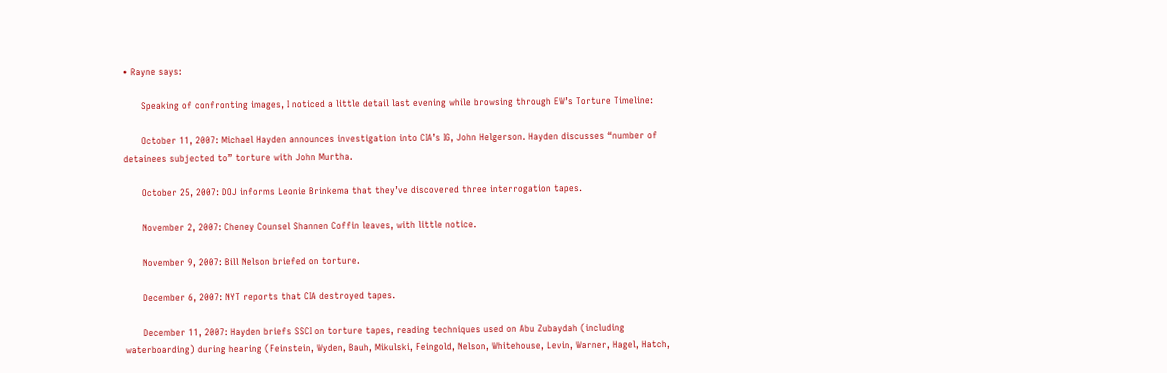• Rayne says:

      Speaking of confronting images, I noticed a little detail last evening while browsing through EW’s Torture Timeline:

      October 11, 2007: Michael Hayden announces investigation into CIA’s IG, John Helgerson. Hayden discusses “number of detainees subjected to” torture with John Murtha.

      October 25, 2007: DOJ informs Leonie Brinkema that they’ve discovered three interrogation tapes.

      November 2, 2007: Cheney Counsel Shannen Coffin leaves, with little notice.

      November 9, 2007: Bill Nelson briefed on torture.

      December 6, 2007: NYT reports that CIA destroyed tapes.

      December 11, 2007: Hayden briefs SSCI on torture tapes, reading techniques used on Abu Zubaydah (including waterboarding) during hearing (Feinstein, Wyden, Bauh, Mikulski, Feingold, Nelson, Whitehouse, Levin, Warner, Hagel, Hatch,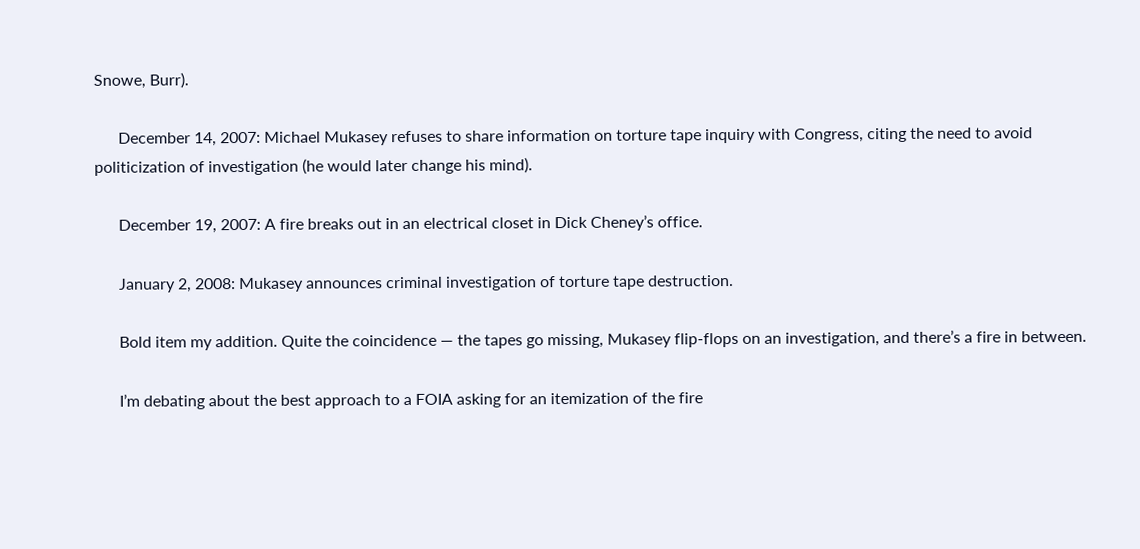Snowe, Burr).

      December 14, 2007: Michael Mukasey refuses to share information on torture tape inquiry with Congress, citing the need to avoid politicization of investigation (he would later change his mind).

      December 19, 2007: A fire breaks out in an electrical closet in Dick Cheney’s office.

      January 2, 2008: Mukasey announces criminal investigation of torture tape destruction.

      Bold item my addition. Quite the coincidence — the tapes go missing, Mukasey flip-flops on an investigation, and there’s a fire in between.

      I’m debating about the best approach to a FOIA asking for an itemization of the fire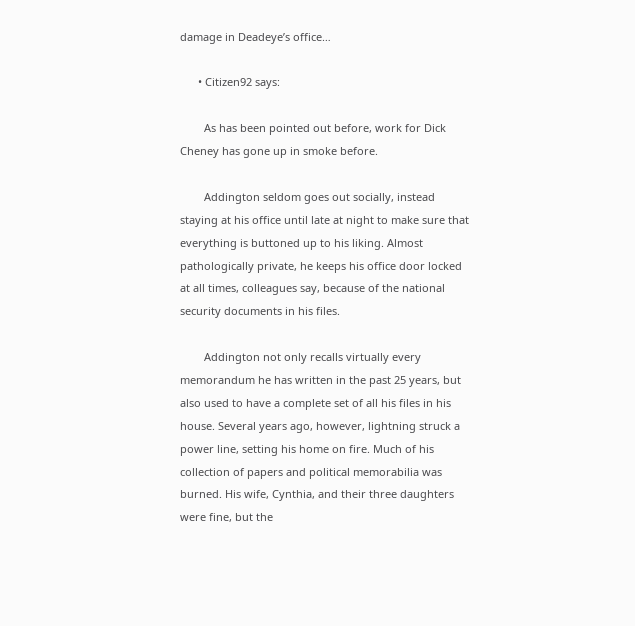damage in Deadeye’s office…

      • Citizen92 says:

        As has been pointed out before, work for Dick Cheney has gone up in smoke before.

        Addington seldom goes out socially, instead staying at his office until late at night to make sure that everything is buttoned up to his liking. Almost pathologically private, he keeps his office door locked at all times, colleagues say, because of the national security documents in his files.

        Addington not only recalls virtually every memorandum he has written in the past 25 years, but also used to have a complete set of all his files in his house. Several years ago, however, lightning struck a power line, setting his home on fire. Much of his collection of papers and political memorabilia was burned. His wife, Cynthia, and their three daughters were fine, but the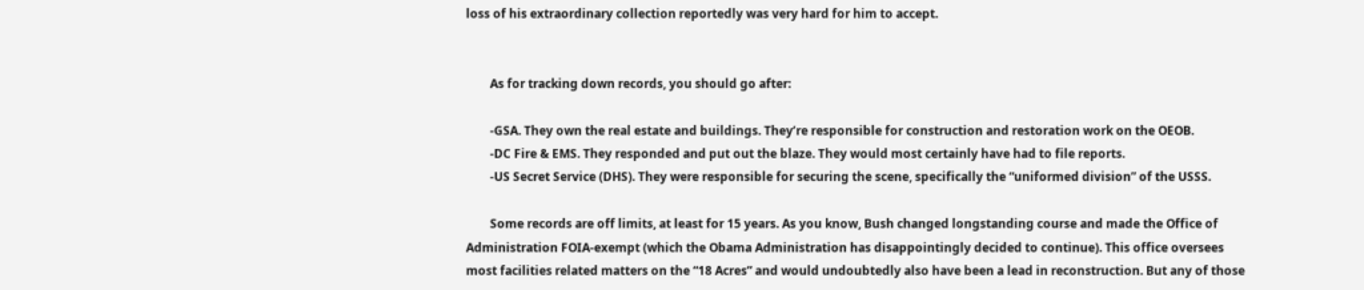loss of his extraordinary collection reportedly was very hard for him to accept.


        As for tracking down records, you should go after:

        -GSA. They own the real estate and buildings. They’re responsible for construction and restoration work on the OEOB.
        -DC Fire & EMS. They responded and put out the blaze. They would most certainly have had to file reports.
        -US Secret Service (DHS). They were responsible for securing the scene, specifically the “uniformed division” of the USSS.

        Some records are off limits, at least for 15 years. As you know, Bush changed longstanding course and made the Office of Administration FOIA-exempt (which the Obama Administration has disappointingly decided to continue). This office oversees most facilities related matters on the “18 Acres” and would undoubtedly also have been a lead in reconstruction. But any of those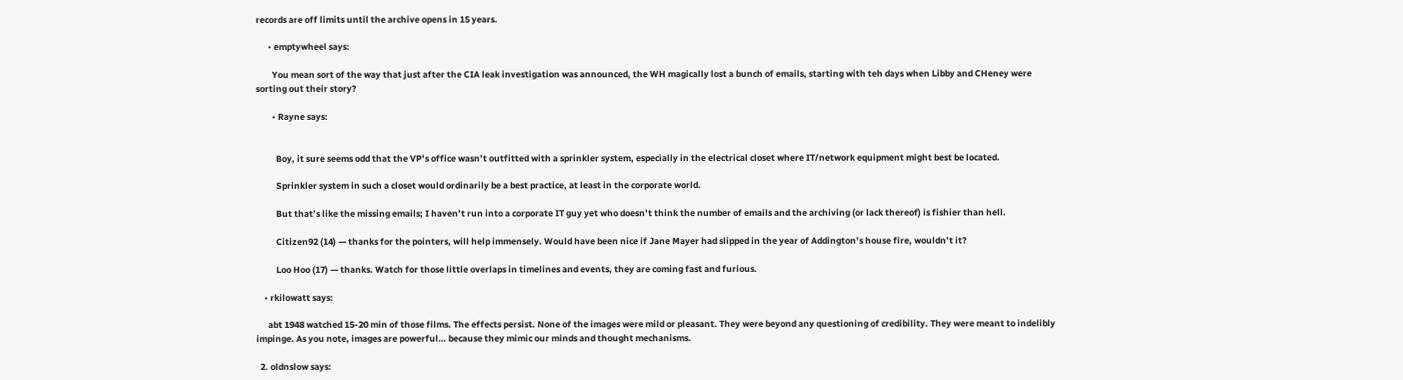records are off limits until the archive opens in 15 years.

      • emptywheel says:

        You mean sort of the way that just after the CIA leak investigation was announced, the WH magically lost a bunch of emails, starting with teh days when Libby and CHeney were sorting out their story?

        • Rayne says:


          Boy, it sure seems odd that the VP’s office wasn’t outfitted with a sprinkler system, especially in the electrical closet where IT/network equipment might best be located.

          Sprinkler system in such a closet would ordinarily be a best practice, at least in the corporate world.

          But that’s like the missing emails; I haven’t run into a corporate IT guy yet who doesn’t think the number of emails and the archiving (or lack thereof) is fishier than hell.

          Citizen92 (14) — thanks for the pointers, will help immensely. Would have been nice if Jane Mayer had slipped in the year of Addington’s house fire, wouldn’t it?

          Loo Hoo (17) — thanks. Watch for those little overlaps in timelines and events, they are coming fast and furious.

    • rkilowatt says:

      abt 1948 watched 15-20 min of those films. The effects persist. None of the images were mild or pleasant. They were beyond any questioning of credibility. They were meant to indelibly impinge. As you note, images are powerful… because they mimic our minds and thought mechanisms.

  2. oldnslow says: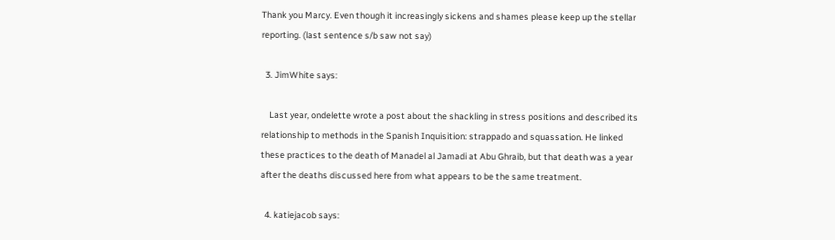Thank you Marcy. Even though it increasingly sickens and shames please keep up the stellar reporting. (last sentence s/b saw not say)

  3. JimWhite says:

    Last year, ondelette wrote a post about the shackling in stress positions and described its relationship to methods in the Spanish Inquisition: strappado and squassation. He linked these practices to the death of Manadel al Jamadi at Abu Ghraib, but that death was a year after the deaths discussed here from what appears to be the same treatment.

  4. katiejacob says: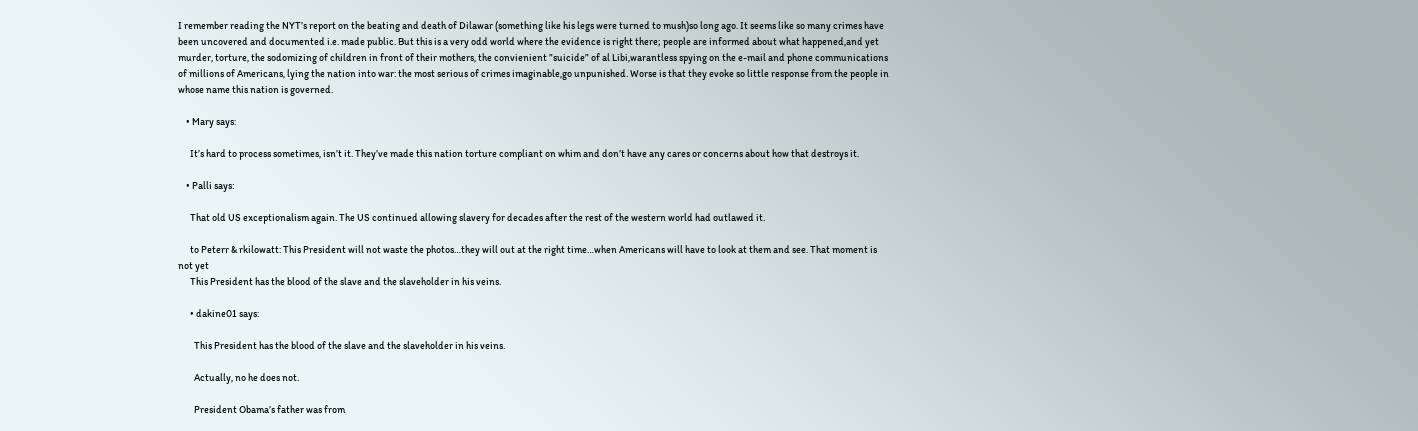I remember reading the NYT’s report on the beating and death of Dilawar (something like his legs were turned to mush)so long ago. It seems like so many crimes have been uncovered and documented i.e. made public. But this is a very odd world where the evidence is right there; people are informed about what happened,and yet murder, torture, the sodomizing of children in front of their mothers, the convienient ”suicide” of al Libi,warantless spying on the e-mail and phone communications of millions of Americans, lying the nation into war: the most serious of crimes imaginable,go unpunished. Worse is that they evoke so little response from the people in whose name this nation is governed.

    • Mary says:

      It’s hard to process sometimes, isn’t it. They’ve made this nation torture compliant on whim and don’t have any cares or concerns about how that destroys it.

    • Palli says:

      That old US exceptionalism again. The US continued allowing slavery for decades after the rest of the western world had outlawed it.

      to Peterr & rkilowatt: This President will not waste the photos…they will out at the right time…when Americans will have to look at them and see. That moment is not yet
      This President has the blood of the slave and the slaveholder in his veins.

      • dakine01 says:

        This President has the blood of the slave and the slaveholder in his veins.

        Actually, no he does not.

        President Obama’s father was from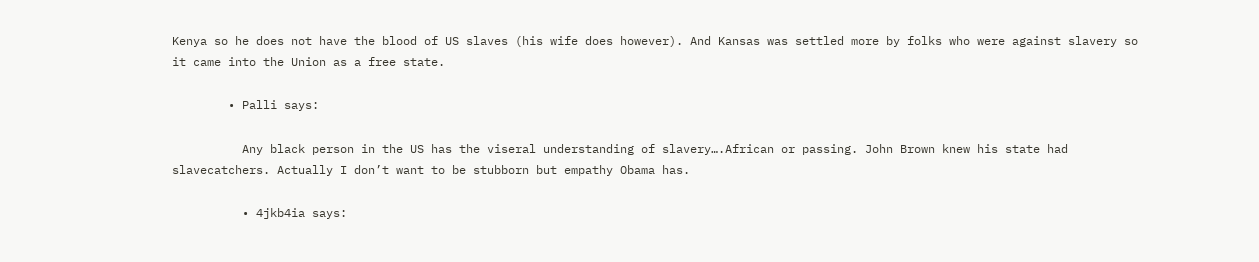Kenya so he does not have the blood of US slaves (his wife does however). And Kansas was settled more by folks who were against slavery so it came into the Union as a free state.

        • Palli says:

          Any black person in the US has the viseral understanding of slavery….African or passing. John Brown knew his state had slavecatchers. Actually I don’t want to be stubborn but empathy Obama has.

          • 4jkb4ia says: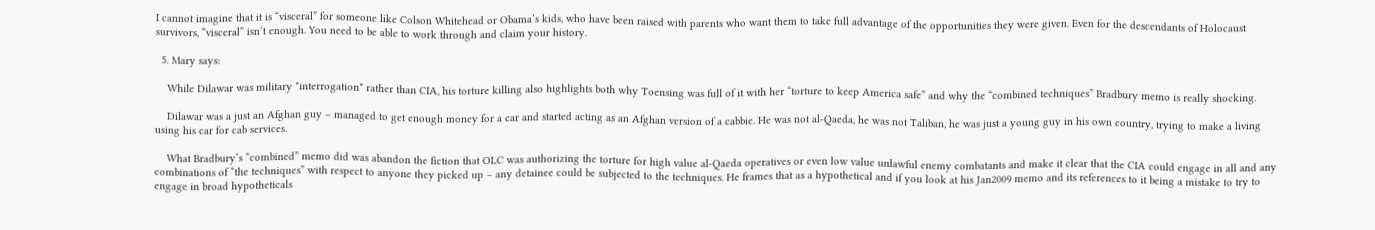I cannot imagine that it is “visceral” for someone like Colson Whitehead or Obama’s kids, who have been raised with parents who want them to take full advantage of the opportunities they were given. Even for the descendants of Holocaust survivors, “visceral” isn’t enough. You need to be able to work through and claim your history.

  5. Mary says:

    While Dilawar was military *interrogation* rather than CIA, his torture killing also highlights both why Toensing was full of it with her “torture to keep America safe” and why the “combined techniques” Bradbury memo is really shocking.

    Dilawar was a just an Afghan guy – managed to get enough money for a car and started acting as an Afghan version of a cabbie. He was not al-Qaeda, he was not Taliban, he was just a young guy in his own country, trying to make a living using his car for cab services.

    What Bradbury’s “combined” memo did was abandon the fiction that OLC was authorizing the torture for high value al-Qaeda operatives or even low value unlawful enemy combatants and make it clear that the CIA could engage in all and any combinations of “the techniques” with respect to anyone they picked up – any detainee could be subjected to the techniques. He frames that as a hypothetical and if you look at his Jan2009 memo and its references to it being a mistake to try to engage in broad hypotheticals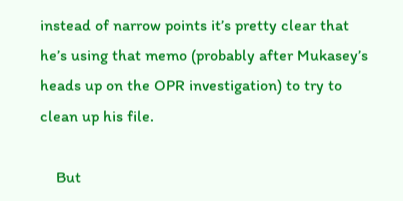instead of narrow points it’s pretty clear that he’s using that memo (probably after Mukasey’s heads up on the OPR investigation) to try to clean up his file.

    But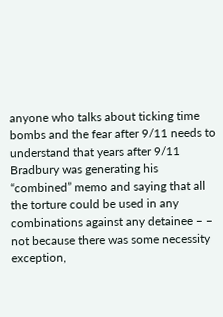anyone who talks about ticking time bombs and the fear after 9/11 needs to understand that years after 9/11 Bradbury was generating his “combined” memo and saying that all the torture could be used in any combinations against any detainee – – not because there was some necessity exception,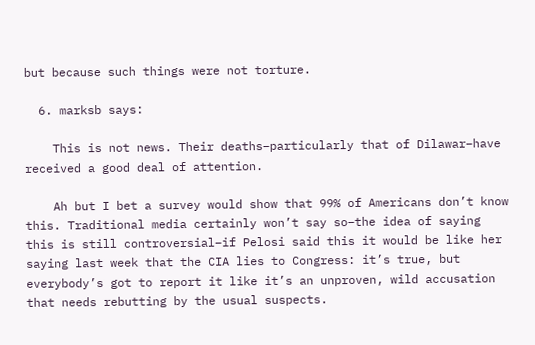but because such things were not torture.

  6. marksb says:

    This is not news. Their deaths–particularly that of Dilawar–have received a good deal of attention.

    Ah but I bet a survey would show that 99% of Americans don’t know this. Traditional media certainly won’t say so–the idea of saying this is still controversial–if Pelosi said this it would be like her saying last week that the CIA lies to Congress: it’s true, but everybody’s got to report it like it’s an unproven, wild accusation that needs rebutting by the usual suspects.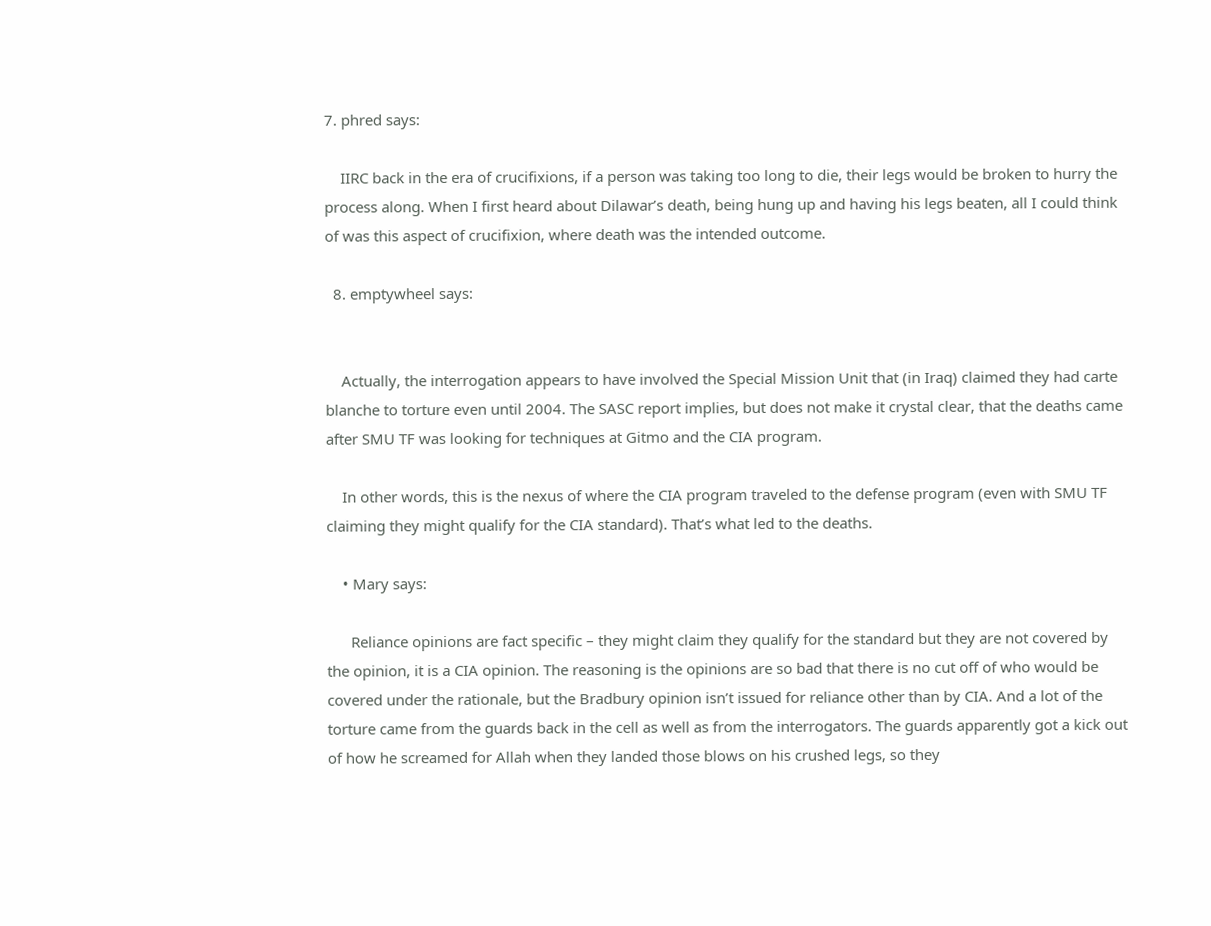7. phred says:

    IIRC back in the era of crucifixions, if a person was taking too long to die, their legs would be broken to hurry the process along. When I first heard about Dilawar’s death, being hung up and having his legs beaten, all I could think of was this aspect of crucifixion, where death was the intended outcome.

  8. emptywheel says:


    Actually, the interrogation appears to have involved the Special Mission Unit that (in Iraq) claimed they had carte blanche to torture even until 2004. The SASC report implies, but does not make it crystal clear, that the deaths came after SMU TF was looking for techniques at Gitmo and the CIA program.

    In other words, this is the nexus of where the CIA program traveled to the defense program (even with SMU TF claiming they might qualify for the CIA standard). That’s what led to the deaths.

    • Mary says:

      Reliance opinions are fact specific – they might claim they qualify for the standard but they are not covered by the opinion, it is a CIA opinion. The reasoning is the opinions are so bad that there is no cut off of who would be covered under the rationale, but the Bradbury opinion isn’t issued for reliance other than by CIA. And a lot of the torture came from the guards back in the cell as well as from the interrogators. The guards apparently got a kick out of how he screamed for Allah when they landed those blows on his crushed legs, so they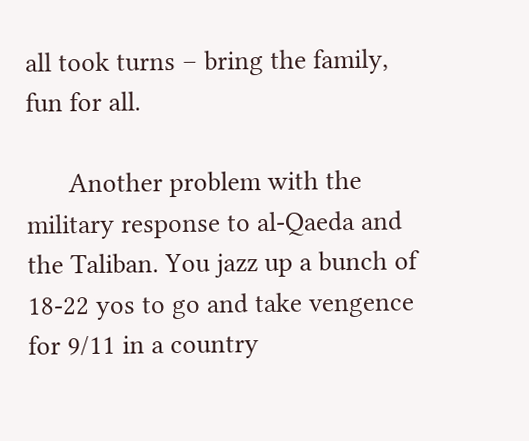all took turns – bring the family, fun for all.

      Another problem with the military response to al-Qaeda and the Taliban. You jazz up a bunch of 18-22 yos to go and take vengence for 9/11 in a country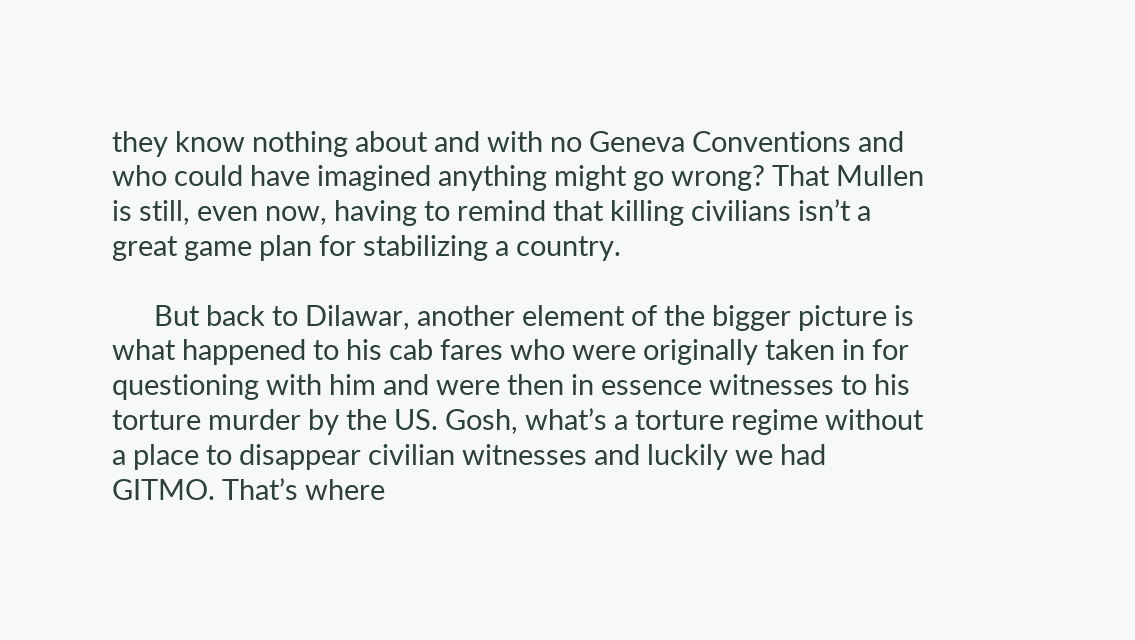they know nothing about and with no Geneva Conventions and who could have imagined anything might go wrong? That Mullen is still, even now, having to remind that killing civilians isn’t a great game plan for stabilizing a country.

      But back to Dilawar, another element of the bigger picture is what happened to his cab fares who were originally taken in for questioning with him and were then in essence witnesses to his torture murder by the US. Gosh, what’s a torture regime without a place to disappear civilian witnesses and luckily we had GITMO. That’s where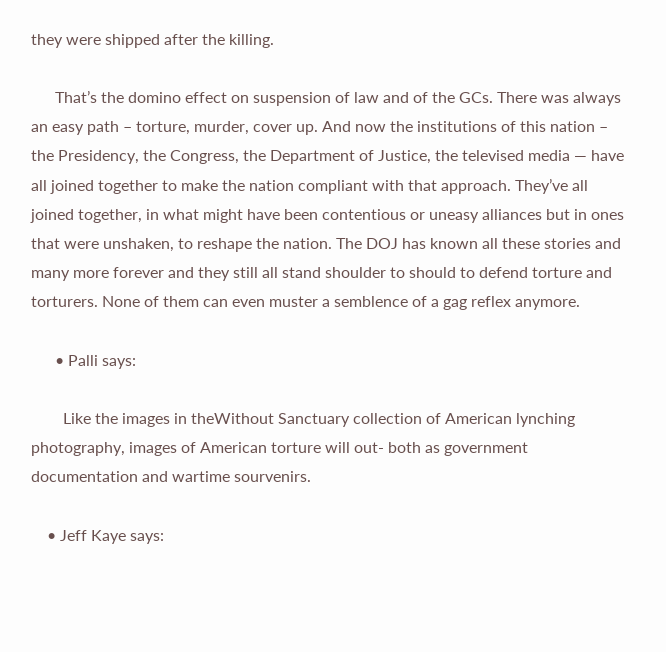they were shipped after the killing.

      That’s the domino effect on suspension of law and of the GCs. There was always an easy path – torture, murder, cover up. And now the institutions of this nation – the Presidency, the Congress, the Department of Justice, the televised media — have all joined together to make the nation compliant with that approach. They’ve all joined together, in what might have been contentious or uneasy alliances but in ones that were unshaken, to reshape the nation. The DOJ has known all these stories and many more forever and they still all stand shoulder to should to defend torture and torturers. None of them can even muster a semblence of a gag reflex anymore.

      • Palli says:

        Like the images in theWithout Sanctuary collection of American lynching photography, images of American torture will out- both as government documentation and wartime sourvenirs.

    • Jeff Kaye says: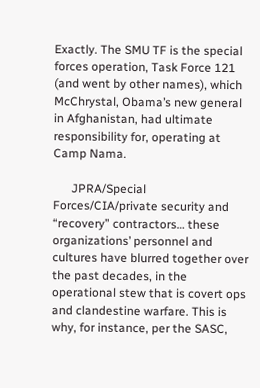Exactly. The SMU TF is the special forces operation, Task Force 121 (and went by other names), which McChrystal, Obama’s new general in Afghanistan, had ultimate responsibility for, operating at Camp Nama.

      JPRA/Special Forces/CIA/private security and “recovery” contractors… these organizations’ personnel and cultures have blurred together over the past decades, in the operational stew that is covert ops and clandestine warfare. This is why, for instance, per the SASC,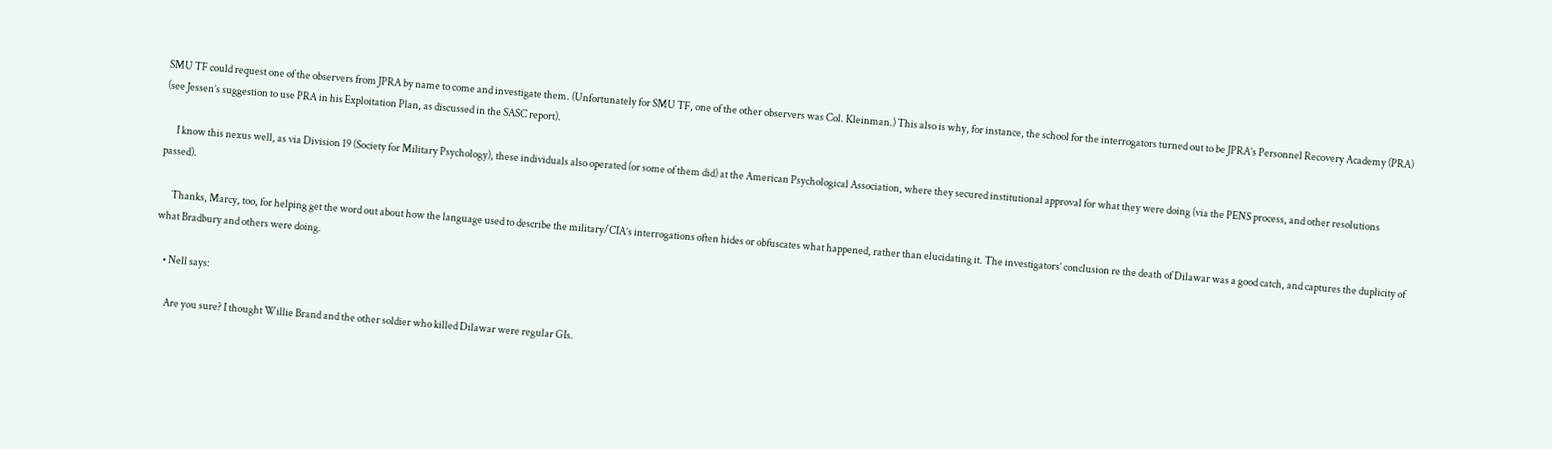SMU TF could request one of the observers from JPRA by name to come and investigate them. (Unfortunately for SMU TF, one of the other observers was Col. Kleinman.) This also is why, for instance, the school for the interrogators turned out to be JPRA’s Personnel Recovery Academy (PRA) (see Jessen’s suggestion to use PRA in his Exploitation Plan, as discussed in the SASC report).

      I know this nexus well, as via Division 19 (Society for Military Psychology), these individuals also operated (or some of them did) at the American Psychological Association, where they secured institutional approval for what they were doing (via the PENS process, and other resolutions passed).

      Thanks, Marcy, too, for helping get the word out about how the language used to describe the military/CIA’s interrogations often hides or obfuscates what happened, rather than elucidating it. The investigators’ conclusion re the death of Dilawar was a good catch, and captures the duplicity of what Bradbury and others were doing.

    • Nell says:

      Are you sure? I thought Willie Brand and the other soldier who killed Dilawar were regular GIs.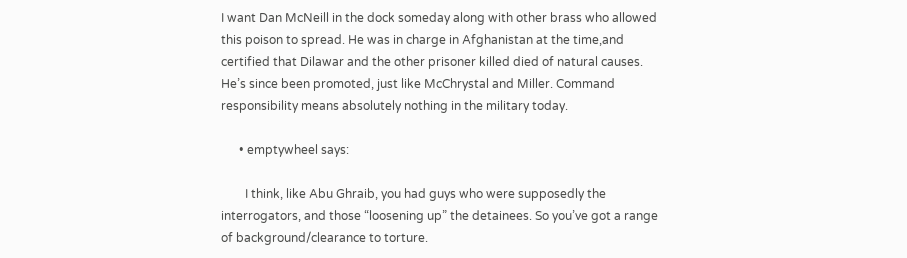I want Dan McNeill in the dock someday along with other brass who allowed this poison to spread. He was in charge in Afghanistan at the time,and certified that Dilawar and the other prisoner killed died of natural causes. He’s since been promoted, just like McChrystal and Miller. Command responsibility means absolutely nothing in the military today.

      • emptywheel says:

        I think, like Abu Ghraib, you had guys who were supposedly the interrogators, and those “loosening up” the detainees. So you’ve got a range of background/clearance to torture.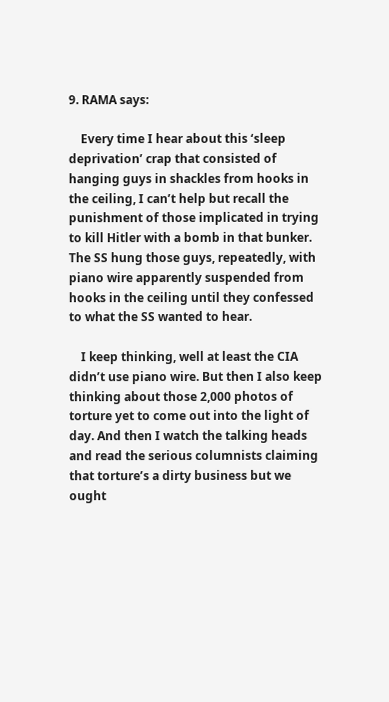9. RAMA says:

    Every time I hear about this ‘sleep deprivation’ crap that consisted of hanging guys in shackles from hooks in the ceiling, I can’t help but recall the punishment of those implicated in trying to kill Hitler with a bomb in that bunker. The SS hung those guys, repeatedly, with piano wire apparently suspended from hooks in the ceiling until they confessed to what the SS wanted to hear.

    I keep thinking, well at least the CIA didn’t use piano wire. But then I also keep thinking about those 2,000 photos of torture yet to come out into the light of day. And then I watch the talking heads and read the serious columnists claiming that torture’s a dirty business but we ought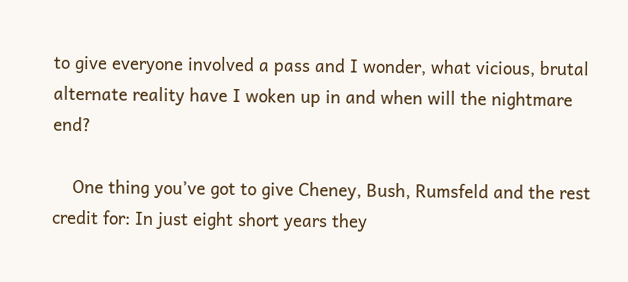to give everyone involved a pass and I wonder, what vicious, brutal alternate reality have I woken up in and when will the nightmare end?

    One thing you’ve got to give Cheney, Bush, Rumsfeld and the rest credit for: In just eight short years they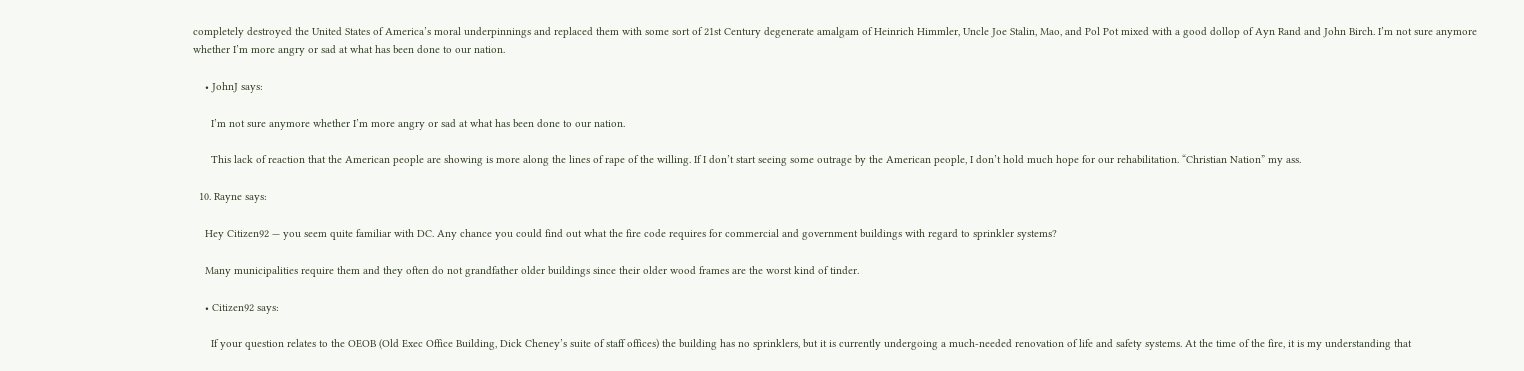completely destroyed the United States of America’s moral underpinnings and replaced them with some sort of 21st Century degenerate amalgam of Heinrich Himmler, Uncle Joe Stalin, Mao, and Pol Pot mixed with a good dollop of Ayn Rand and John Birch. I’m not sure anymore whether I’m more angry or sad at what has been done to our nation.

    • JohnJ says:

      I’m not sure anymore whether I’m more angry or sad at what has been done to our nation.

      This lack of reaction that the American people are showing is more along the lines of rape of the willing. If I don’t start seeing some outrage by the American people, I don’t hold much hope for our rehabilitation. “Christian Nation” my ass.

  10. Rayne says:

    Hey Citizen92 — you seem quite familiar with DC. Any chance you could find out what the fire code requires for commercial and government buildings with regard to sprinkler systems?

    Many municipalities require them and they often do not grandfather older buildings since their older wood frames are the worst kind of tinder.

    • Citizen92 says:

      If your question relates to the OEOB (Old Exec Office Building, Dick Cheney’s suite of staff offices) the building has no sprinklers, but it is currently undergoing a much-needed renovation of life and safety systems. At the time of the fire, it is my understanding that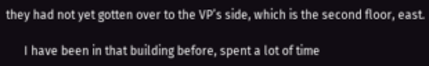they had not yet gotten over to the VP’s side, which is the second floor, east.

      I have been in that building before, spent a lot of time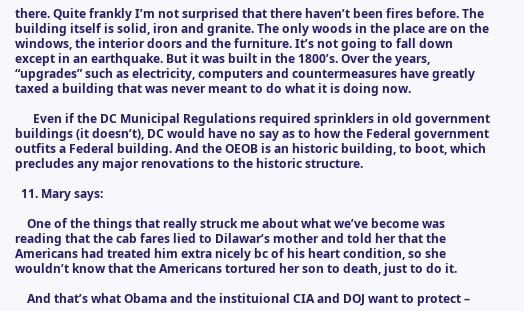there. Quite frankly I’m not surprised that there haven’t been fires before. The building itself is solid, iron and granite. The only woods in the place are on the windows, the interior doors and the furniture. It’s not going to fall down except in an earthquake. But it was built in the 1800’s. Over the years, “upgrades” such as electricity, computers and countermeasures have greatly taxed a building that was never meant to do what it is doing now.

      Even if the DC Municipal Regulations required sprinklers in old government buildings (it doesn’t), DC would have no say as to how the Federal government outfits a Federal building. And the OEOB is an historic building, to boot, which precludes any major renovations to the historic structure.

  11. Mary says:

    One of the things that really struck me about what we’ve become was reading that the cab fares lied to Dilawar’s mother and told her that the Americans had treated him extra nicely bc of his heart condition, so she wouldn’t know that the Americans tortured her son to death, just to do it.

    And that’s what Obama and the instituional CIA and DOJ want to protect –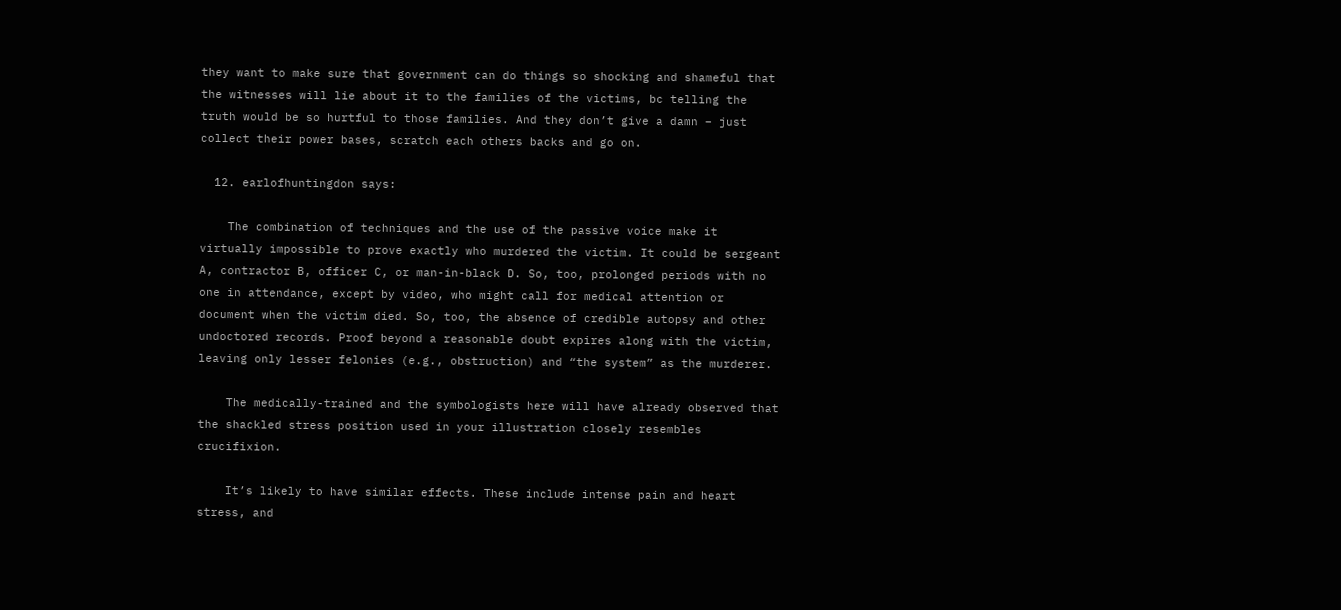they want to make sure that government can do things so shocking and shameful that the witnesses will lie about it to the families of the victims, bc telling the truth would be so hurtful to those families. And they don’t give a damn – just collect their power bases, scratch each others backs and go on.

  12. earlofhuntingdon says:

    The combination of techniques and the use of the passive voice make it virtually impossible to prove exactly who murdered the victim. It could be sergeant A, contractor B, officer C, or man-in-black D. So, too, prolonged periods with no one in attendance, except by video, who might call for medical attention or document when the victim died. So, too, the absence of credible autopsy and other undoctored records. Proof beyond a reasonable doubt expires along with the victim, leaving only lesser felonies (e.g., obstruction) and “the system” as the murderer.

    The medically-trained and the symbologists here will have already observed that the shackled stress position used in your illustration closely resembles crucifixion.

    It’s likely to have similar effects. These include intense pain and heart stress, and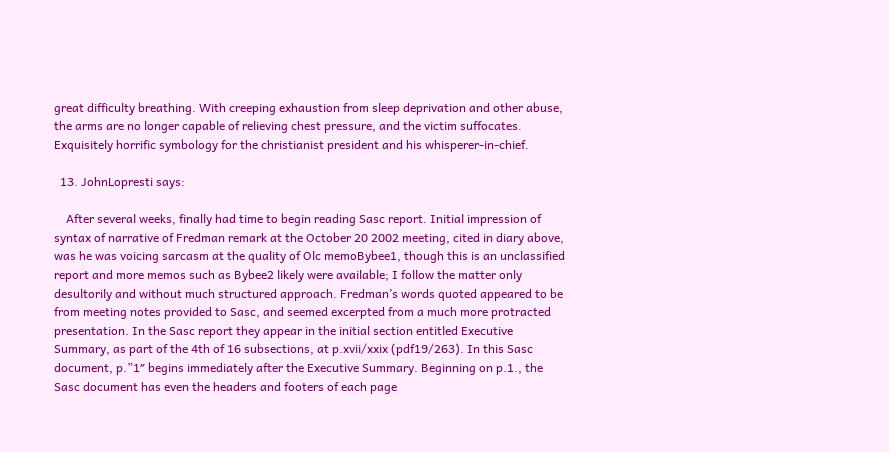great difficulty breathing. With creeping exhaustion from sleep deprivation and other abuse, the arms are no longer capable of relieving chest pressure, and the victim suffocates. Exquisitely horrific symbology for the christianist president and his whisperer-in-chief.

  13. JohnLopresti says:

    After several weeks, finally had time to begin reading Sasc report. Initial impression of syntax of narrative of Fredman remark at the October 20 2002 meeting, cited in diary above, was he was voicing sarcasm at the quality of Olc memoBybee1, though this is an unclassified report and more memos such as Bybee2 likely were available; I follow the matter only desultorily and without much structured approach. Fredman’s words quoted appeared to be from meeting notes provided to Sasc, and seemed excerpted from a much more protracted presentation. In the Sasc report they appear in the initial section entitled Executive Summary, as part of the 4th of 16 subsections, at p.xvii/xxix (pdf19/263). In this Sasc document, p.”1″ begins immediately after the Executive Summary. Beginning on p.1., the Sasc document has even the headers and footers of each page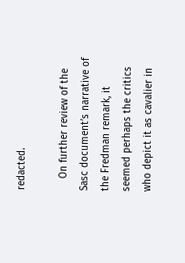redacted.

    On further review of the Sasc document’s narrative of the Fredman remark, it seemed perhaps the critics who depict it as cavalier in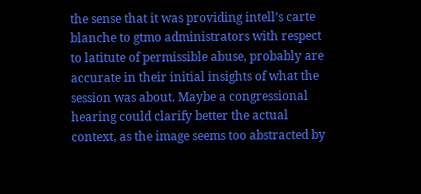the sense that it was providing intell’s carte blanche to gtmo administrators with respect to latitute of permissible abuse, probably are accurate in their initial insights of what the session was about. Maybe a congressional hearing could clarify better the actual context, as the image seems too abstracted by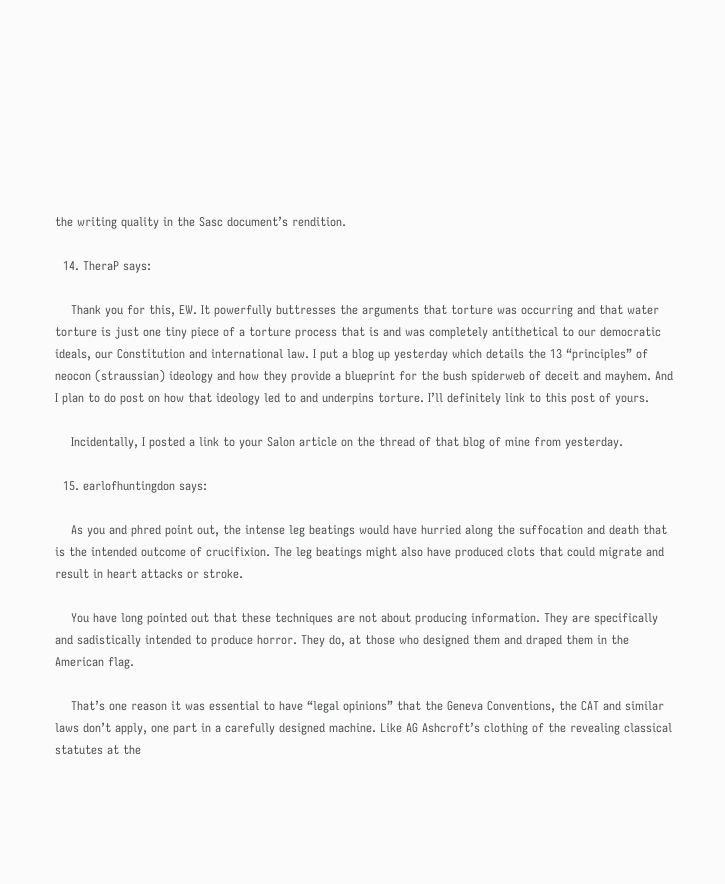the writing quality in the Sasc document’s rendition.

  14. TheraP says:

    Thank you for this, EW. It powerfully buttresses the arguments that torture was occurring and that water torture is just one tiny piece of a torture process that is and was completely antithetical to our democratic ideals, our Constitution and international law. I put a blog up yesterday which details the 13 “principles” of neocon (straussian) ideology and how they provide a blueprint for the bush spiderweb of deceit and mayhem. And I plan to do post on how that ideology led to and underpins torture. I’ll definitely link to this post of yours.

    Incidentally, I posted a link to your Salon article on the thread of that blog of mine from yesterday.

  15. earlofhuntingdon says:

    As you and phred point out, the intense leg beatings would have hurried along the suffocation and death that is the intended outcome of crucifixion. The leg beatings might also have produced clots that could migrate and result in heart attacks or stroke.

    You have long pointed out that these techniques are not about producing information. They are specifically and sadistically intended to produce horror. They do, at those who designed them and draped them in the American flag.

    That’s one reason it was essential to have “legal opinions” that the Geneva Conventions, the CAT and similar laws don’t apply, one part in a carefully designed machine. Like AG Ashcroft’s clothing of the revealing classical statutes at the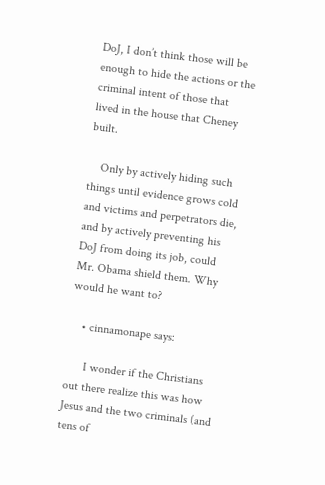DoJ, I don’t think those will be enough to hide the actions or the criminal intent of those that lived in the house that Cheney built.

    Only by actively hiding such things until evidence grows cold and victims and perpetrators die, and by actively preventing his DoJ from doing its job, could Mr. Obama shield them. Why would he want to?

    • cinnamonape says:

      I wonder if the Christians out there realize this was how Jesus and the two criminals (and tens of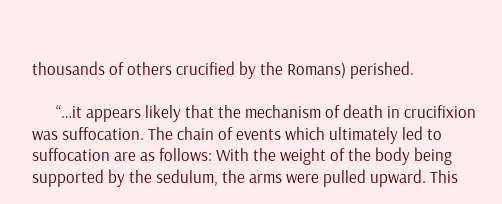thousands of others crucified by the Romans) perished.

      “…it appears likely that the mechanism of death in crucifixion was suffocation. The chain of events which ultimately led to suffocation are as follows: With the weight of the body being supported by the sedulum, the arms were pulled upward. This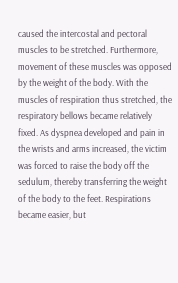caused the intercostal and pectoral muscles to be stretched. Furthermore, movement of these muscles was opposed by the weight of the body. With the muscles of respiration thus stretched, the respiratory bellows became relatively fixed. As dyspnea developed and pain in the wrists and arms increased, the victim was forced to raise the body off the sedulum, thereby transferring the weight of the body to the feet. Respirations became easier, but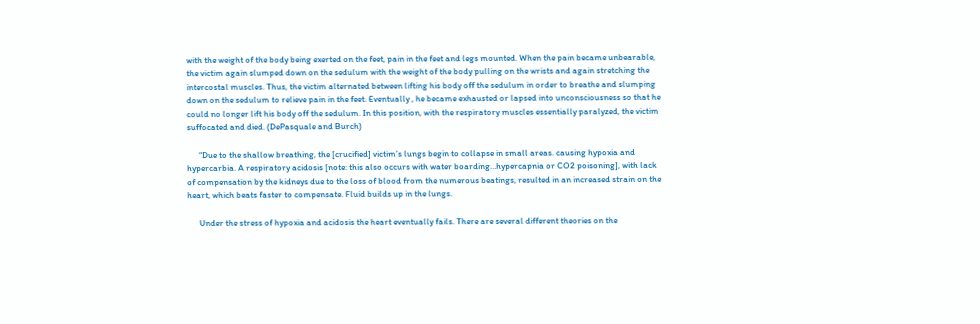with the weight of the body being exerted on the feet, pain in the feet and legs mounted. When the pain became unbearable, the victim again slumped down on the sedulum with the weight of the body pulling on the wrists and again stretching the intercostal muscles. Thus, the victim alternated between lifting his body off the sedulum in order to breathe and slumping down on the sedulum to relieve pain in the feet. Eventually , he became exhausted or lapsed into unconsciousness so that he could no longer lift his body off the sedulum. In this position, with the respiratory muscles essentially paralyzed, the victim suffocated and died. (DePasquale and Burch)

      “Due to the shallow breathing, the [crucified] victim’s lungs begin to collapse in small areas. causing hypoxia and hypercarbia. A respiratory acidosis [note: this also occurs with water boarding…hypercapnia or CO2 poisoning], with lack of compensation by the kidneys due to the loss of blood from the numerous beatings, resulted in an increased strain on the heart, which beats faster to compensate. Fluid builds up in the lungs.

      Under the stress of hypoxia and acidosis the heart eventually fails. There are several different theories on the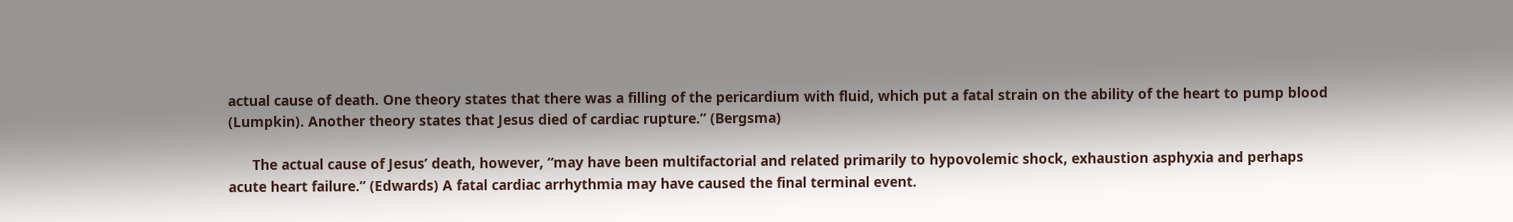actual cause of death. One theory states that there was a filling of the pericardium with fluid, which put a fatal strain on the ability of the heart to pump blood (Lumpkin). Another theory states that Jesus died of cardiac rupture.” (Bergsma)

      The actual cause of Jesus’ death, however, “may have been multifactorial and related primarily to hypovolemic shock, exhaustion asphyxia and perhaps acute heart failure.” (Edwards) A fatal cardiac arrhythmia may have caused the final terminal event.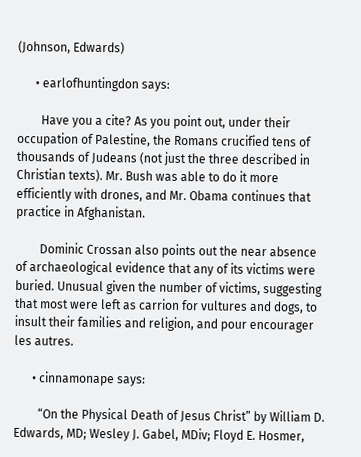(Johnson, Edwards)

      • earlofhuntingdon says:

        Have you a cite? As you point out, under their occupation of Palestine, the Romans crucified tens of thousands of Judeans (not just the three described in Christian texts). Mr. Bush was able to do it more efficiently with drones, and Mr. Obama continues that practice in Afghanistan.

        Dominic Crossan also points out the near absence of archaeological evidence that any of its victims were buried. Unusual given the number of victims, suggesting that most were left as carrion for vultures and dogs, to insult their families and religion, and pour encourager les autres.

      • cinnamonape says:

        “On the Physical Death of Jesus Christ” by William D. Edwards, MD; Wesley J. Gabel, MDiv; Floyd E. Hosmer,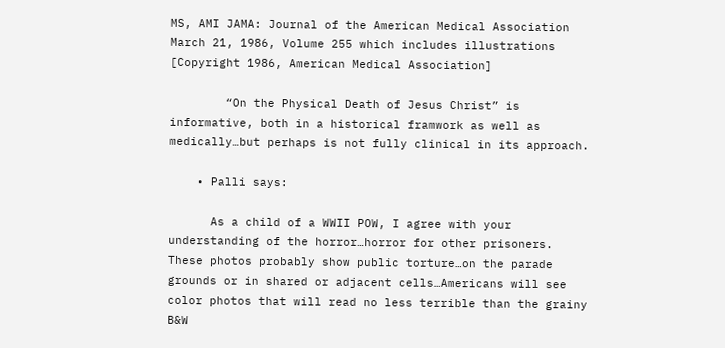MS, AMI JAMA: Journal of the American Medical Association March 21, 1986, Volume 255 which includes illustrations [Copyright 1986, American Medical Association]

        “On the Physical Death of Jesus Christ” is informative, both in a historical framwork as well as medically…but perhaps is not fully clinical in its approach.

    • Palli says:

      As a child of a WWII POW, I agree with your understanding of the horror…horror for other prisoners. These photos probably show public torture…on the parade grounds or in shared or adjacent cells…Americans will see color photos that will read no less terrible than the grainy B&W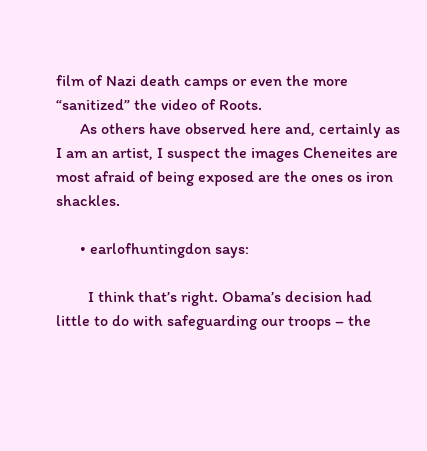film of Nazi death camps or even the more “sanitized” the video of Roots.
      As others have observed here and, certainly as I am an artist, I suspect the images Cheneites are most afraid of being exposed are the ones os iron shackles.

      • earlofhuntingdon says:

        I think that’s right. Obama’s decision had little to do with safeguarding our troops – the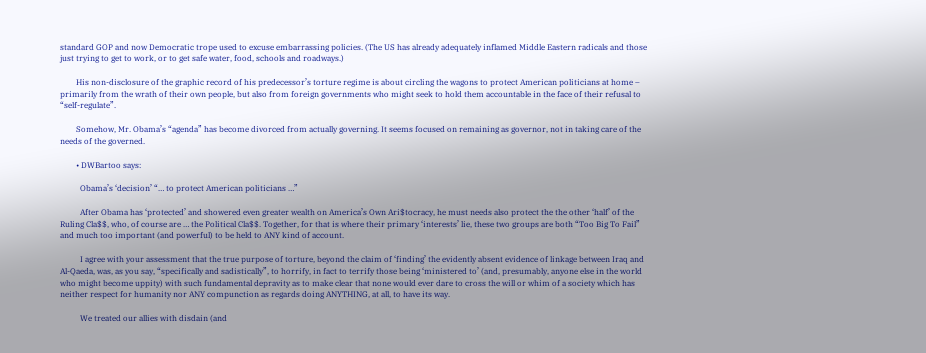standard GOP and now Democratic trope used to excuse embarrassing policies. (The US has already adequately inflamed Middle Eastern radicals and those just trying to get to work, or to get safe water, food, schools and roadways.)

        His non-disclosure of the graphic record of his predecessor’s torture regime is about circling the wagons to protect American politicians at home – primarily from the wrath of their own people, but also from foreign governments who might seek to hold them accountable in the face of their refusal to “self-regulate”.

        Somehow, Mr. Obama’s “agenda” has become divorced from actually governing. It seems focused on remaining as governor, not in taking care of the needs of the governed.

        • DWBartoo says:

          Obama’s ‘decision’ “… to protect American politicians …”

          After Obama has ‘protected’ and showered even greater wealth on America’s Own Ari$tocracy, he must needs also protect the the other ‘half’ of the Ruling Cla$$, who, of course are … the Political Cla$$. Together, for that is where their primary ‘interests’ lie, these two groups are both “Too Big To Fail” and much too important (and powerful) to be held to ANY kind of account.

          I agree with your assessment that the true purpose of torture, beyond the claim of ‘finding’ the evidently absent evidence of linkage between Iraq and Al-Qaeda, was, as you say, “specifically and sadistically”, to horrify, in fact to terrify those being ‘ministered to’ (and, presumably, anyone else in the world who might become uppity) with such fundamental depravity as to make clear that none would ever dare to cross the will or whim of a society which has neither respect for humanity nor ANY compunction as regards doing ANYTHING, at all, to have its way.

          We treated our allies with disdain (and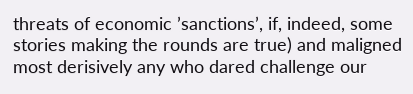threats of economic ’sanctions’, if, indeed, some stories making the rounds are true) and maligned most derisively any who dared challenge our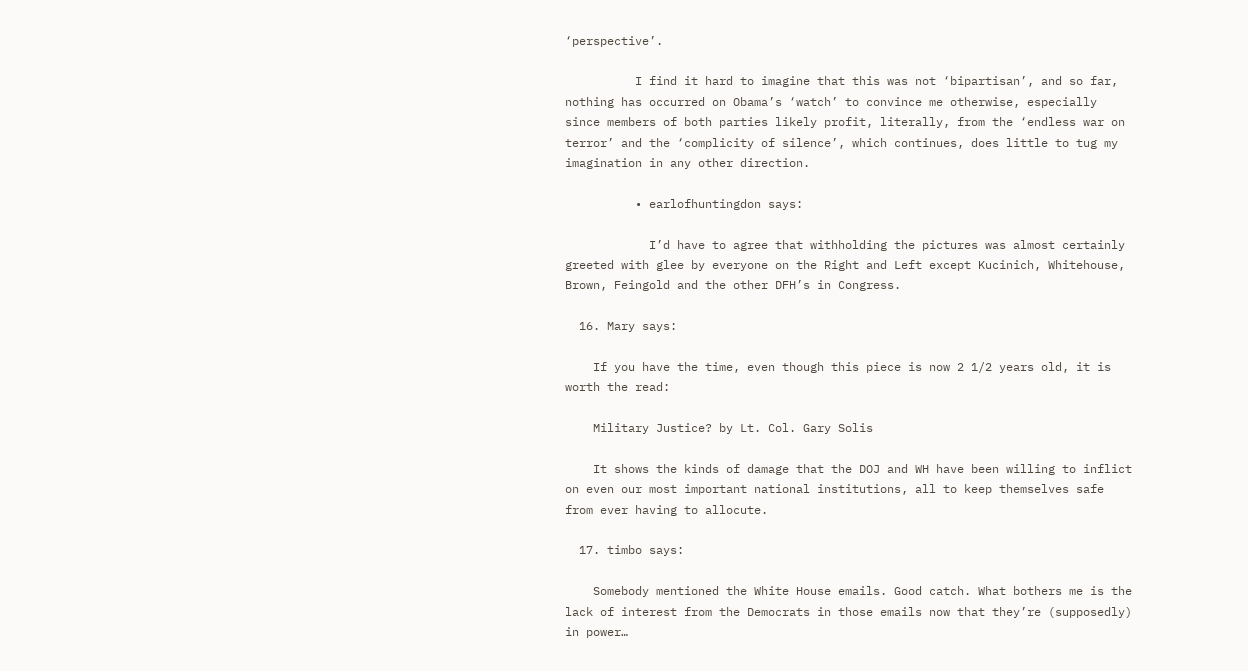‘perspective’.

          I find it hard to imagine that this was not ‘bipartisan’, and so far, nothing has occurred on Obama’s ‘watch’ to convince me otherwise, especially since members of both parties likely profit, literally, from the ‘endless war on terror’ and the ‘complicity of silence’, which continues, does little to tug my imagination in any other direction.

          • earlofhuntingdon says:

            I’d have to agree that withholding the pictures was almost certainly greeted with glee by everyone on the Right and Left except Kucinich, Whitehouse, Brown, Feingold and the other DFH’s in Congress.

  16. Mary says:

    If you have the time, even though this piece is now 2 1/2 years old, it is worth the read:

    Military Justice? by Lt. Col. Gary Solis

    It shows the kinds of damage that the DOJ and WH have been willing to inflict on even our most important national institutions, all to keep themselves safe from ever having to allocute.

  17. timbo says:

    Somebody mentioned the White House emails. Good catch. What bothers me is the lack of interest from the Democrats in those emails now that they’re (supposedly) in power…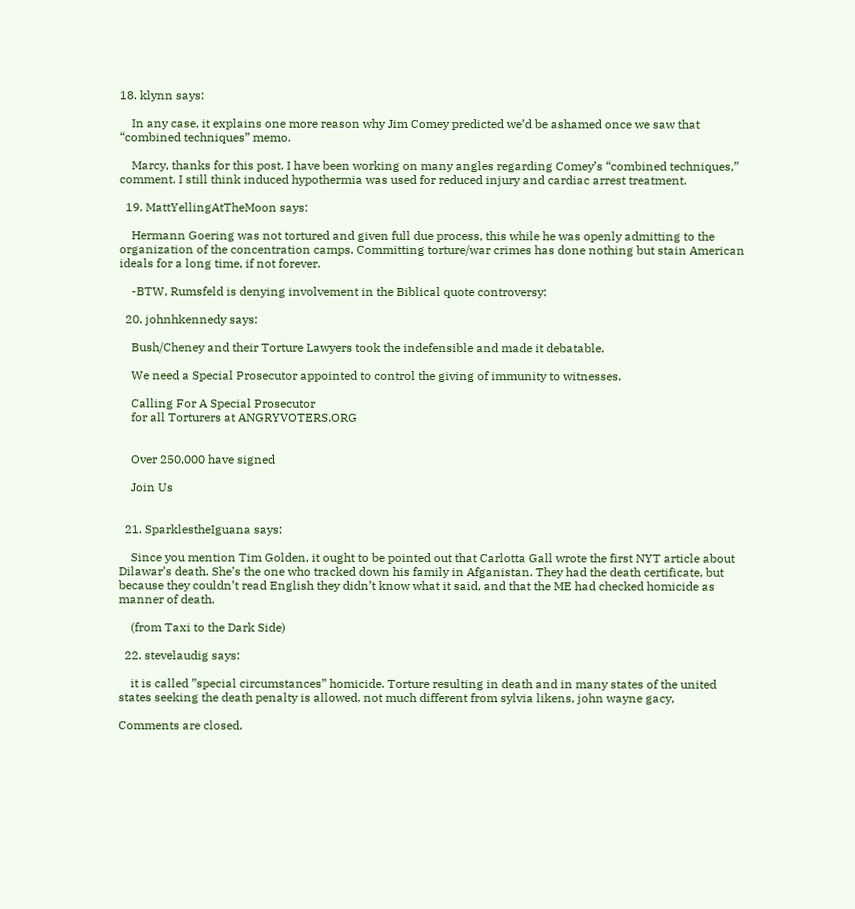18. klynn says:

    In any case, it explains one more reason why Jim Comey predicted we’d be ashamed once we saw that “combined techniques” memo.

    Marcy, thanks for this post. I have been working on many angles regarding Comey’s “combined techniques,” comment. I still think induced hypothermia was used for reduced injury and cardiac arrest treatment.

  19. MattYellingAtTheMoon says:

    Hermann Goering was not tortured and given full due process, this while he was openly admitting to the organization of the concentration camps. Committing torture/war crimes has done nothing but stain American ideals for a long time, if not forever.

    -BTW, Rumsfeld is denying involvement in the Biblical quote controversy:

  20. johnhkennedy says:

    Bush/Cheney and their Torture Lawyers took the indefensible and made it debatable.

    We need a Special Prosecutor appointed to control the giving of immunity to witnesses.

    Calling For A Special Prosecutor
    for all Torturers at ANGRYVOTERS.ORG


    Over 250,000 have signed

    Join Us


  21. SparklestheIguana says:

    Since you mention Tim Golden, it ought to be pointed out that Carlotta Gall wrote the first NYT article about Dilawar’s death. She’s the one who tracked down his family in Afganistan. They had the death certificate, but because they couldn’t read English they didn’t know what it said, and that the ME had checked homicide as manner of death.

    (from Taxi to the Dark Side)

  22. stevelaudig says:

    it is called ”special circumstances” homicide. Torture resulting in death and in many states of the united states seeking the death penalty is allowed. not much different from sylvia likens, john wayne gacy,

Comments are closed.